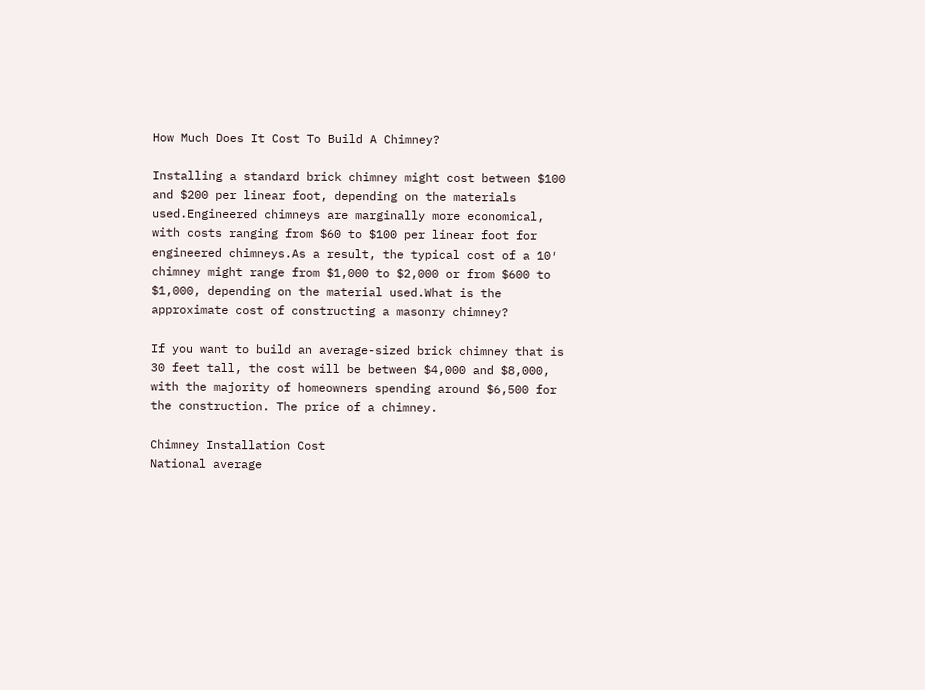How Much Does It Cost To Build A Chimney?

Installing a standard brick chimney might cost between $100 and $200 per linear foot, depending on the materials used.Engineered chimneys are marginally more economical, with costs ranging from $60 to $100 per linear foot for engineered chimneys.As a result, the typical cost of a 10′ chimney might range from $1,000 to $2,000 or from $600 to $1,000, depending on the material used.What is the approximate cost of constructing a masonry chimney?

If you want to build an average-sized brick chimney that is 30 feet tall, the cost will be between $4,000 and $8,000, with the majority of homeowners spending around $6,500 for the construction. The price of a chimney.

Chimney Installation Cost
National average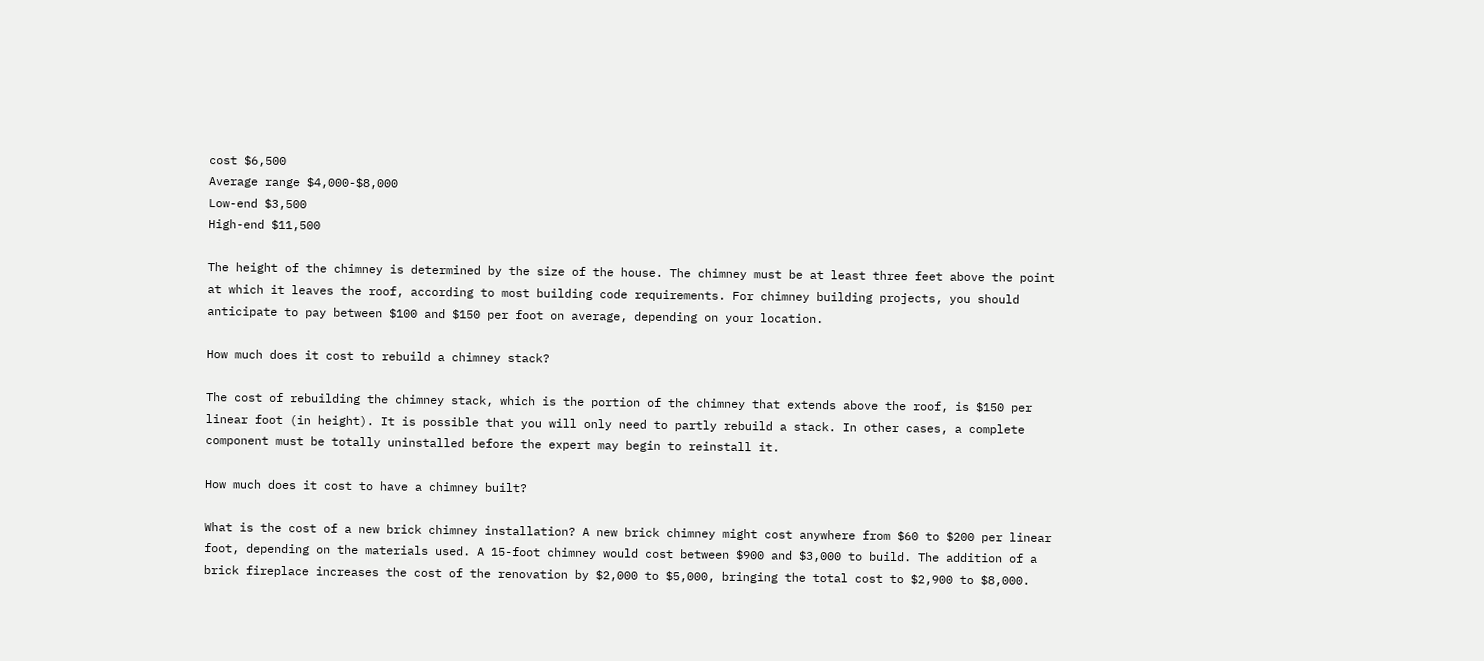cost $6,500
Average range $4,000-$8,000
Low-end $3,500
High-end $11,500

The height of the chimney is determined by the size of the house. The chimney must be at least three feet above the point at which it leaves the roof, according to most building code requirements. For chimney building projects, you should anticipate to pay between $100 and $150 per foot on average, depending on your location.

How much does it cost to rebuild a chimney stack?

The cost of rebuilding the chimney stack, which is the portion of the chimney that extends above the roof, is $150 per linear foot (in height). It is possible that you will only need to partly rebuild a stack. In other cases, a complete component must be totally uninstalled before the expert may begin to reinstall it.

How much does it cost to have a chimney built?

What is the cost of a new brick chimney installation? A new brick chimney might cost anywhere from $60 to $200 per linear foot, depending on the materials used. A 15-foot chimney would cost between $900 and $3,000 to build. The addition of a brick fireplace increases the cost of the renovation by $2,000 to $5,000, bringing the total cost to $2,900 to $8,000.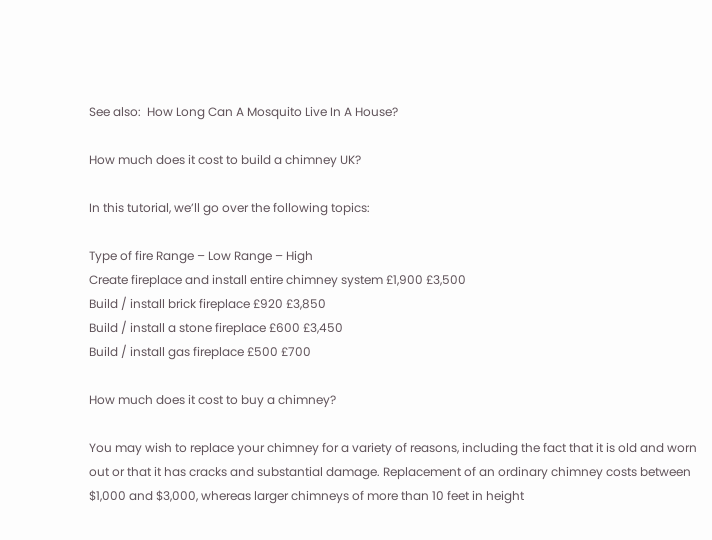See also:  How Long Can A Mosquito Live In A House?

How much does it cost to build a chimney UK?

In this tutorial, we’ll go over the following topics:

Type of fire Range – Low Range – High
Create fireplace and install entire chimney system £1,900 £3,500
Build / install brick fireplace £920 £3,850
Build / install a stone fireplace £600 £3,450
Build / install gas fireplace £500 £700

How much does it cost to buy a chimney?

You may wish to replace your chimney for a variety of reasons, including the fact that it is old and worn out or that it has cracks and substantial damage. Replacement of an ordinary chimney costs between $1,000 and $3,000, whereas larger chimneys of more than 10 feet in height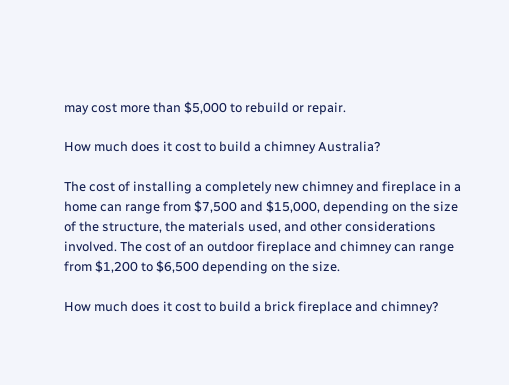may cost more than $5,000 to rebuild or repair.

How much does it cost to build a chimney Australia?

The cost of installing a completely new chimney and fireplace in a home can range from $7,500 and $15,000, depending on the size of the structure, the materials used, and other considerations involved. The cost of an outdoor fireplace and chimney can range from $1,200 to $6,500 depending on the size.

How much does it cost to build a brick fireplace and chimney?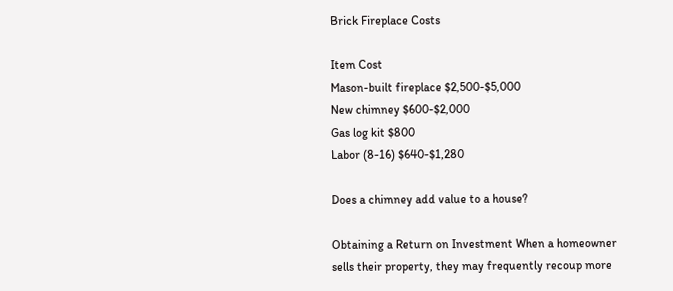Brick Fireplace Costs

Item Cost
Mason-built fireplace $2,500-$5,000
New chimney $600-$2,000
Gas log kit $800
Labor (8-16) $640-$1,280

Does a chimney add value to a house?

Obtaining a Return on Investment When a homeowner sells their property, they may frequently recoup more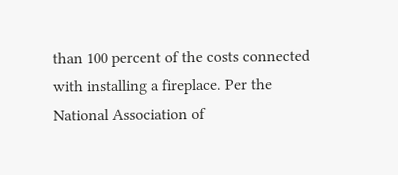than 100 percent of the costs connected with installing a fireplace. Per the National Association of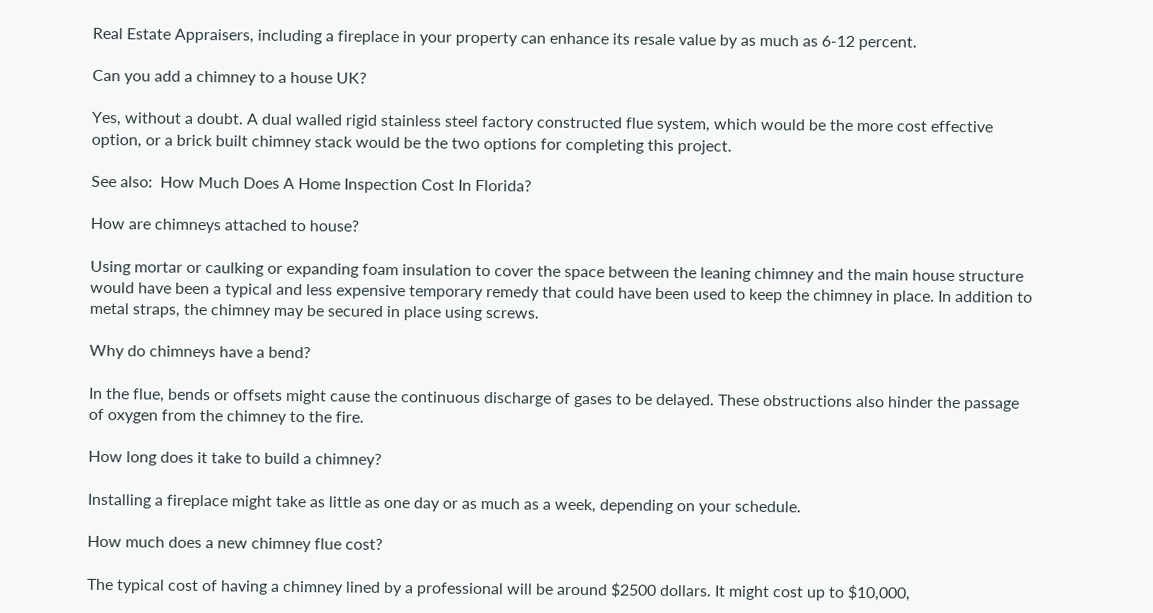Real Estate Appraisers, including a fireplace in your property can enhance its resale value by as much as 6-12 percent.

Can you add a chimney to a house UK?

Yes, without a doubt. A dual walled rigid stainless steel factory constructed flue system, which would be the more cost effective option, or a brick built chimney stack would be the two options for completing this project.

See also:  How Much Does A Home Inspection Cost In Florida?

How are chimneys attached to house?

Using mortar or caulking or expanding foam insulation to cover the space between the leaning chimney and the main house structure would have been a typical and less expensive temporary remedy that could have been used to keep the chimney in place. In addition to metal straps, the chimney may be secured in place using screws.

Why do chimneys have a bend?

In the flue, bends or offsets might cause the continuous discharge of gases to be delayed. These obstructions also hinder the passage of oxygen from the chimney to the fire.

How long does it take to build a chimney?

Installing a fireplace might take as little as one day or as much as a week, depending on your schedule.

How much does a new chimney flue cost?

The typical cost of having a chimney lined by a professional will be around $2500 dollars. It might cost up to $10,000,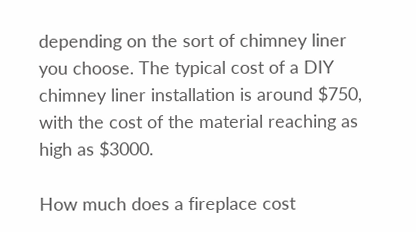depending on the sort of chimney liner you choose. The typical cost of a DIY chimney liner installation is around $750, with the cost of the material reaching as high as $3000.

How much does a fireplace cost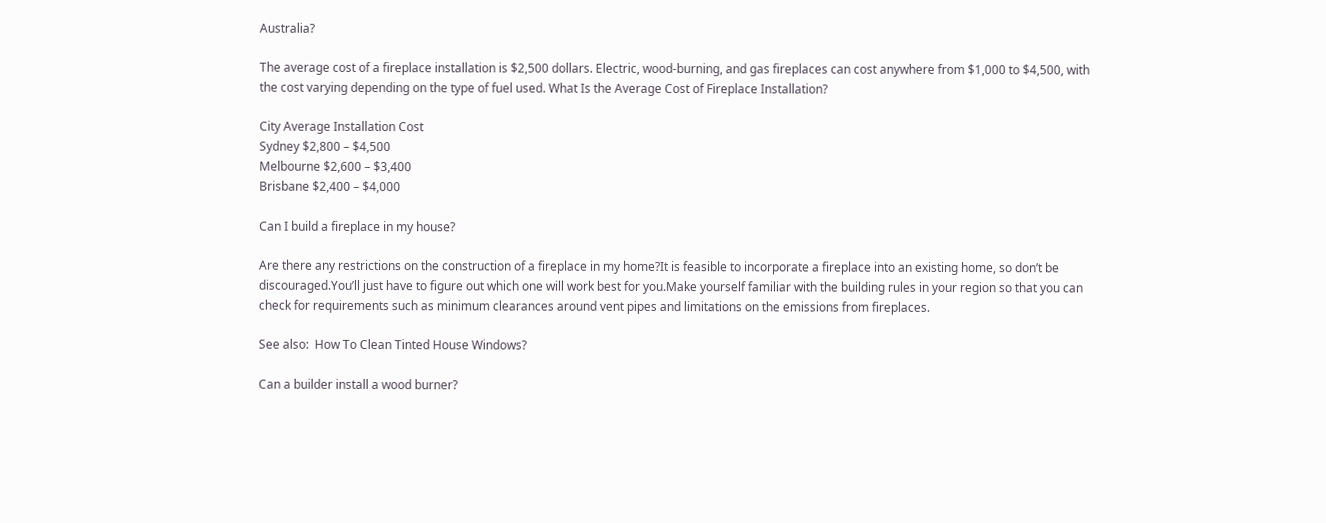Australia?

The average cost of a fireplace installation is $2,500 dollars. Electric, wood-burning, and gas fireplaces can cost anywhere from $1,000 to $4,500, with the cost varying depending on the type of fuel used. What Is the Average Cost of Fireplace Installation?

City Average Installation Cost
Sydney $2,800 – $4,500
Melbourne $2,600 – $3,400
Brisbane $2,400 – $4,000

Can I build a fireplace in my house?

Are there any restrictions on the construction of a fireplace in my home?It is feasible to incorporate a fireplace into an existing home, so don’t be discouraged.You’ll just have to figure out which one will work best for you.Make yourself familiar with the building rules in your region so that you can check for requirements such as minimum clearances around vent pipes and limitations on the emissions from fireplaces.

See also:  How To Clean Tinted House Windows?

Can a builder install a wood burner?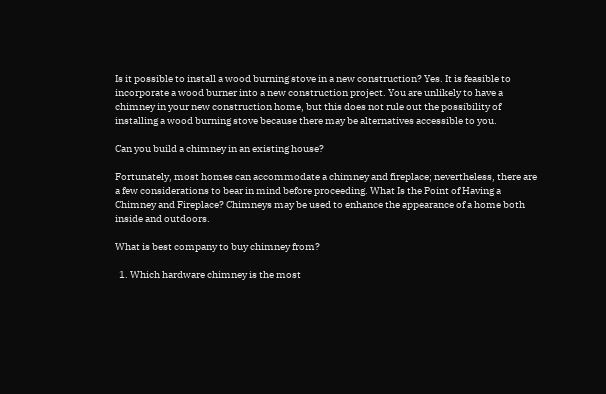Is it possible to install a wood burning stove in a new construction? Yes. It is feasible to incorporate a wood burner into a new construction project. You are unlikely to have a chimney in your new construction home, but this does not rule out the possibility of installing a wood burning stove because there may be alternatives accessible to you.

Can you build a chimney in an existing house?

Fortunately, most homes can accommodate a chimney and fireplace; nevertheless, there are a few considerations to bear in mind before proceeding. What Is the Point of Having a Chimney and Fireplace? Chimneys may be used to enhance the appearance of a home both inside and outdoors.

What is best company to buy chimney from?

  1. Which hardware chimney is the most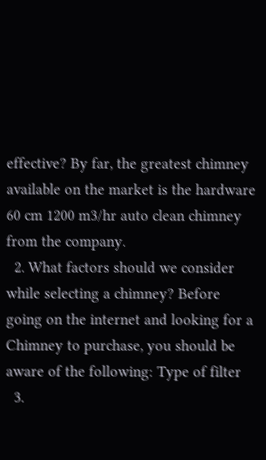effective? By far, the greatest chimney available on the market is the hardware 60 cm 1200 m3/hr auto clean chimney from the company.
  2. What factors should we consider while selecting a chimney? Before going on the internet and looking for a Chimney to purchase, you should be aware of the following: Type of filter
  3.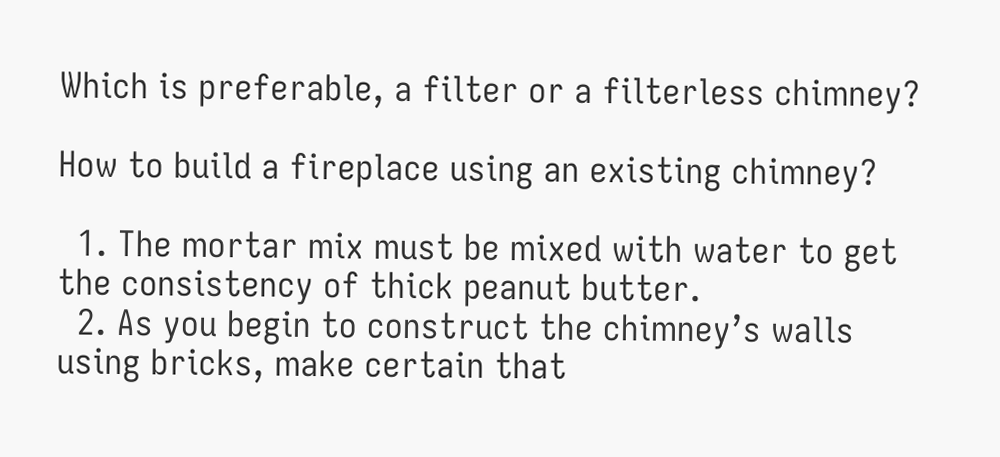Which is preferable, a filter or a filterless chimney?

How to build a fireplace using an existing chimney?

  1. The mortar mix must be mixed with water to get the consistency of thick peanut butter.
  2. As you begin to construct the chimney’s walls using bricks, make certain that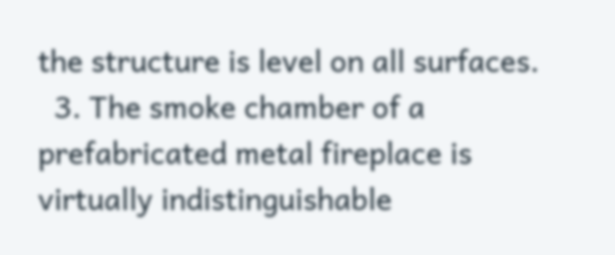the structure is level on all surfaces.
  3. The smoke chamber of a prefabricated metal fireplace is virtually indistinguishable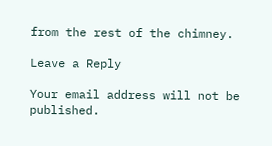from the rest of the chimney.

Leave a Reply

Your email address will not be published.